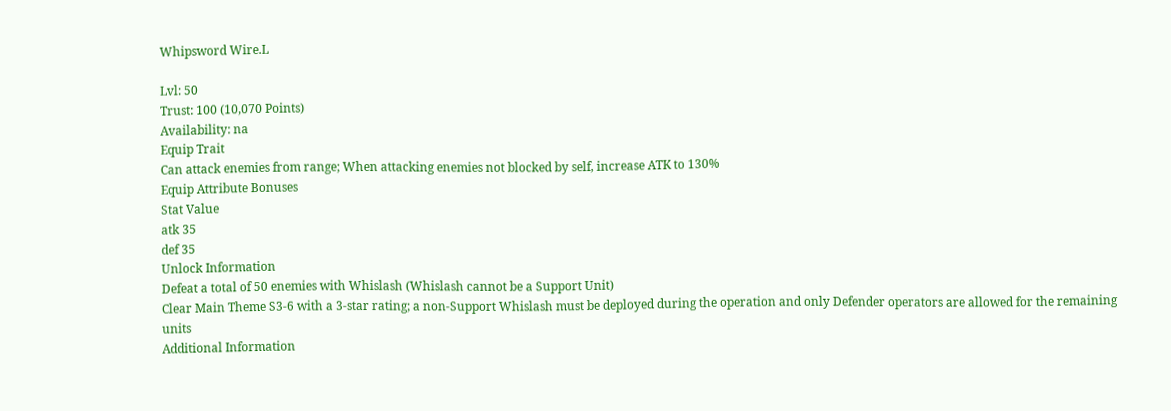Whipsword Wire.L

Lvl: 50
Trust: 100 (10,070 Points)
Availability: na
Equip Trait
Can attack enemies from range; When attacking enemies not blocked by self, increase ATK to 130%
Equip Attribute Bonuses
Stat Value
atk 35
def 35
Unlock Information
Defeat a total of 50 enemies with Whislash (Whislash cannot be a Support Unit)
Clear Main Theme S3-6 with a 3-star rating; a non-Support Whislash must be deployed during the operation and only Defender operators are allowed for the remaining units
Additional Information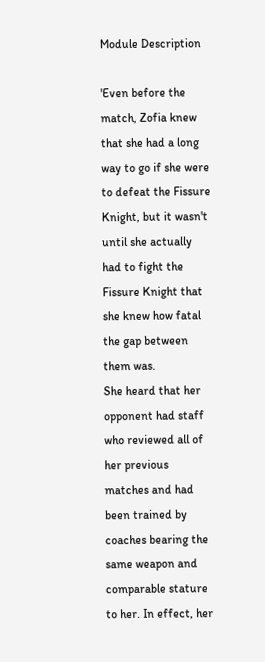Module Description

'Even before the match, Zofia knew that she had a long way to go if she were to defeat the Fissure Knight, but it wasn't until she actually had to fight the Fissure Knight that she knew how fatal the gap between them was.
She heard that her opponent had staff who reviewed all of her previous matches and had been trained by coaches bearing the same weapon and comparable stature to her. In effect, her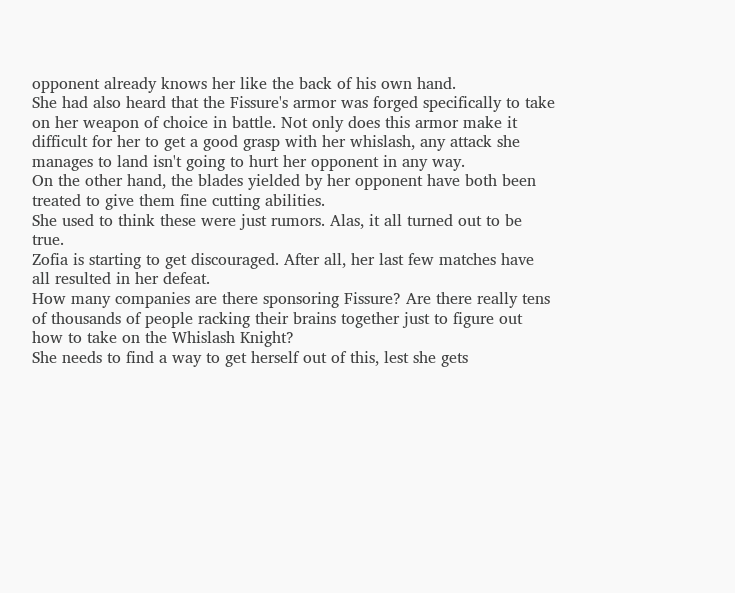opponent already knows her like the back of his own hand.
She had also heard that the Fissure's armor was forged specifically to take on her weapon of choice in battle. Not only does this armor make it difficult for her to get a good grasp with her whislash, any attack she manages to land isn't going to hurt her opponent in any way.
On the other hand, the blades yielded by her opponent have both been treated to give them fine cutting abilities.
She used to think these were just rumors. Alas, it all turned out to be true.
Zofia is starting to get discouraged. After all, her last few matches have all resulted in her defeat.
How many companies are there sponsoring Fissure? Are there really tens of thousands of people racking their brains together just to figure out how to take on the Whislash Knight?
She needs to find a way to get herself out of this, lest she gets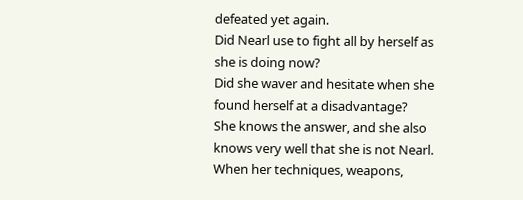defeated yet again.
Did Nearl use to fight all by herself as she is doing now?
Did she waver and hesitate when she found herself at a disadvantage?
She knows the answer, and she also knows very well that she is not Nearl.
When her techniques, weapons,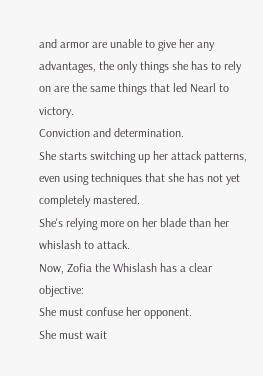and armor are unable to give her any advantages, the only things she has to rely on are the same things that led Nearl to victory.
Conviction and determination.
She starts switching up her attack patterns, even using techniques that she has not yet completely mastered.
She's relying more on her blade than her whislash to attack.
Now, Zofia the Whislash has a clear objective:
She must confuse her opponent.
She must wait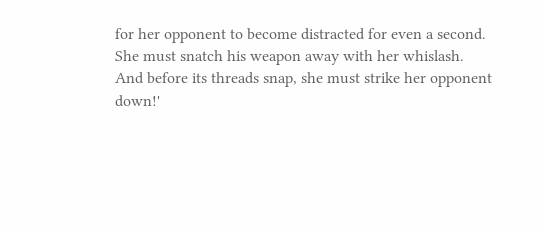for her opponent to become distracted for even a second.
She must snatch his weapon away with her whislash.
And before its threads snap, she must strike her opponent down!'